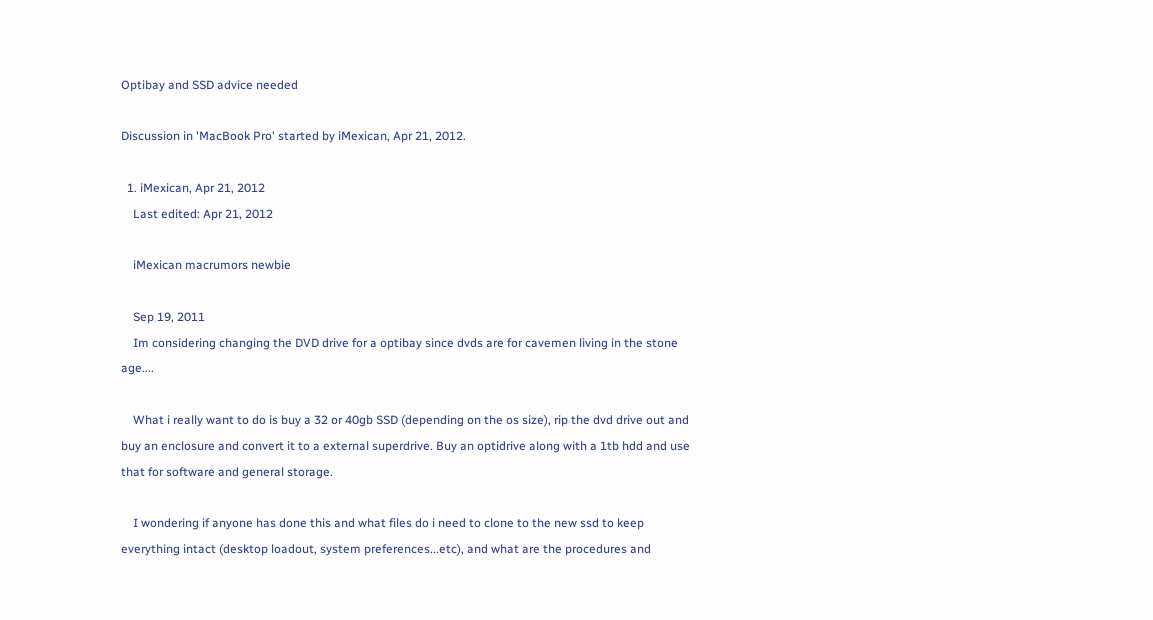Optibay and SSD advice needed

Discussion in 'MacBook Pro' started by iMexican, Apr 21, 2012.

  1. iMexican, Apr 21, 2012
    Last edited: Apr 21, 2012

    iMexican macrumors newbie

    Sep 19, 2011
    Im considering changing the DVD drive for a optibay since dvds are for cavemen living in the stone age....

    What i really want to do is buy a 32 or 40gb SSD (depending on the os size), rip the dvd drive out and buy an enclosure and convert it to a external superdrive. Buy an optidrive along with a 1tb hdd and use that for software and general storage.

    I wondering if anyone has done this and what files do i need to clone to the new ssd to keep everything intact (desktop loadout, system preferences...etc), and what are the procedures and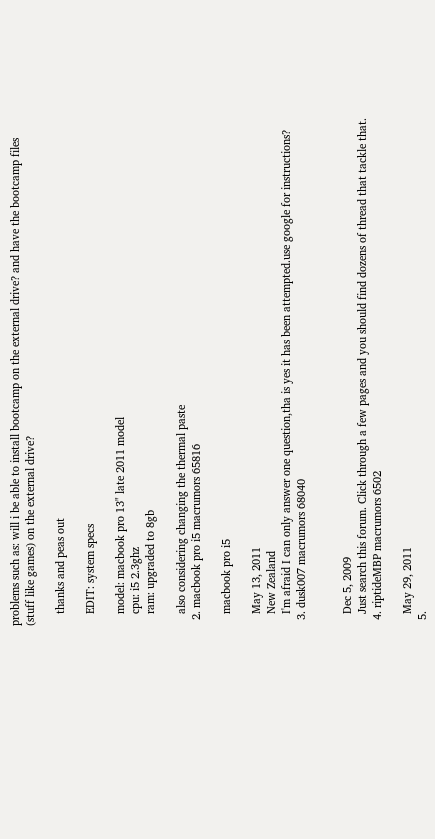problems such as: will i be able to install bootcamp on the external drive? and have the bootcamp files (stuff like games) on the external drive?

    thanks and peas out

    EDIT: system specs

    model: macbook pro 13" late 2011 model
    cpu: i5 2.3ghz
    ram: upgraded to 8gb

    also considering changing the thermal paste
  2. macbook pro i5 macrumors 65816

    macbook pro i5

    May 13, 2011
    New Zealand
    I'm afraid I can only answer one question,tha is yes it has been attempted.use google for instructions?
  3. dusk007 macrumors 68040


    Dec 5, 2009
    Just search this forum. Click through a few pages and you should find dozens of thread that tackle that.
  4. riptideMBP macrumors 6502

    May 29, 2011
  5.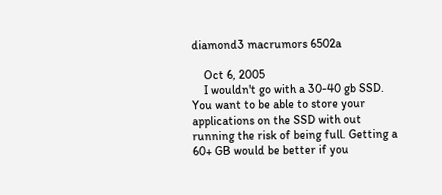diamond3 macrumors 6502a

    Oct 6, 2005
    I wouldn't go with a 30-40 gb SSD. You want to be able to store your applications on the SSD with out running the risk of being full. Getting a 60+ GB would be better if you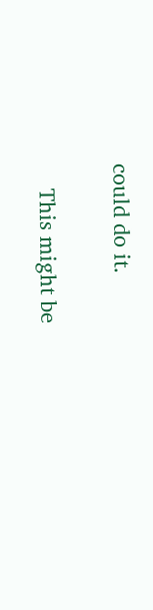could do it.

    This might be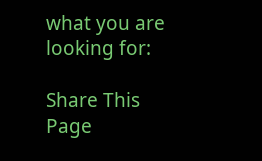what you are looking for:

Share This Page